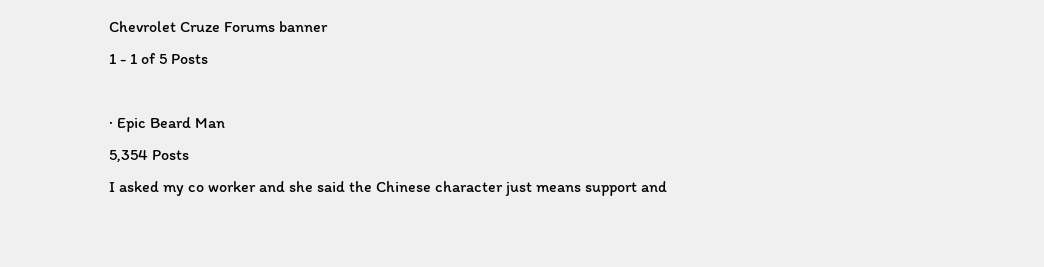Chevrolet Cruze Forums banner
1 - 1 of 5 Posts

· Epic Beard Man
5,354 Posts
I asked my co worker and she said the Chinese character just means support and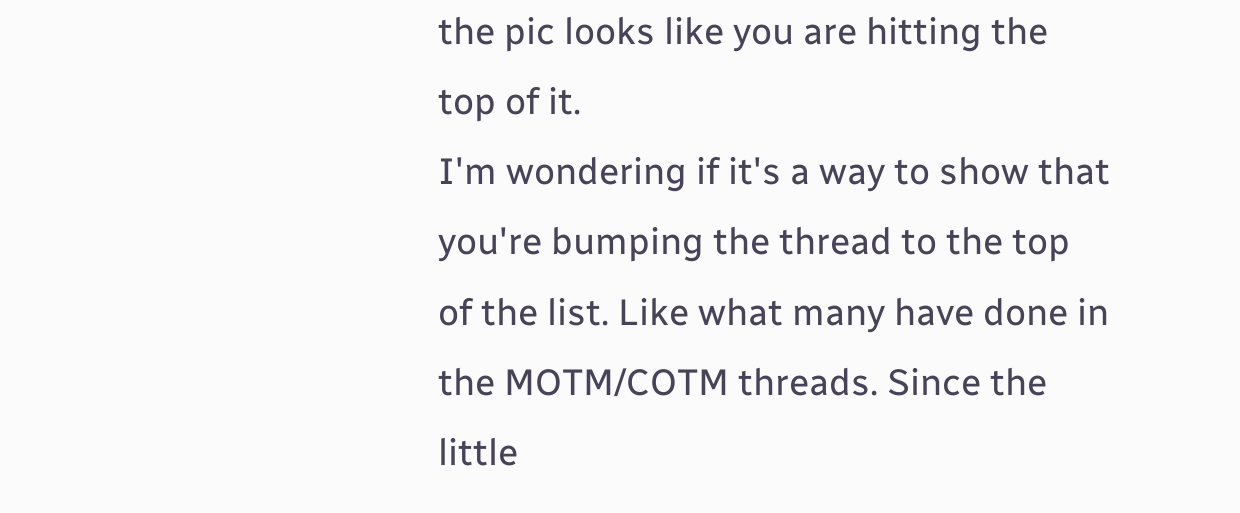the pic looks like you are hitting the top of it.
I'm wondering if it's a way to show that you're bumping the thread to the top of the list. Like what many have done in the MOTM/COTM threads. Since the little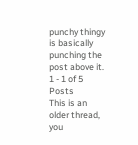punchy thingy is basically punching the post above it.
1 - 1 of 5 Posts
This is an older thread, you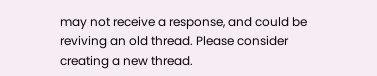may not receive a response, and could be reviving an old thread. Please consider creating a new thread.